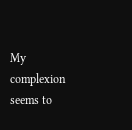My complexion seems to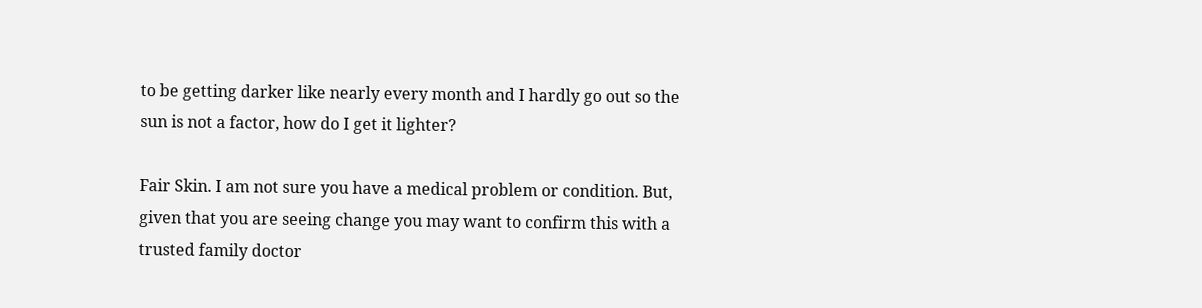to be getting darker like nearly every month and I hardly go out so the sun is not a factor, how do I get it lighter?

Fair Skin. I am not sure you have a medical problem or condition. But, given that you are seeing change you may want to confirm this with a trusted family doctor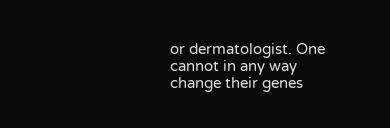or dermatologist. One cannot in any way change their genes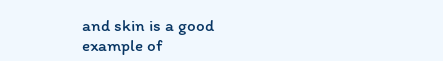and skin is a good example of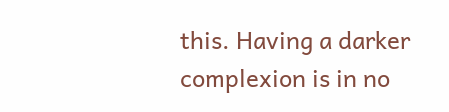this. Having a darker complexion is in no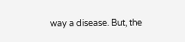way a disease. But, the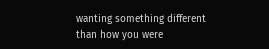wanting something different than how you were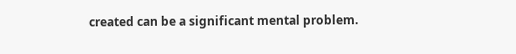created can be a significant mental problem.